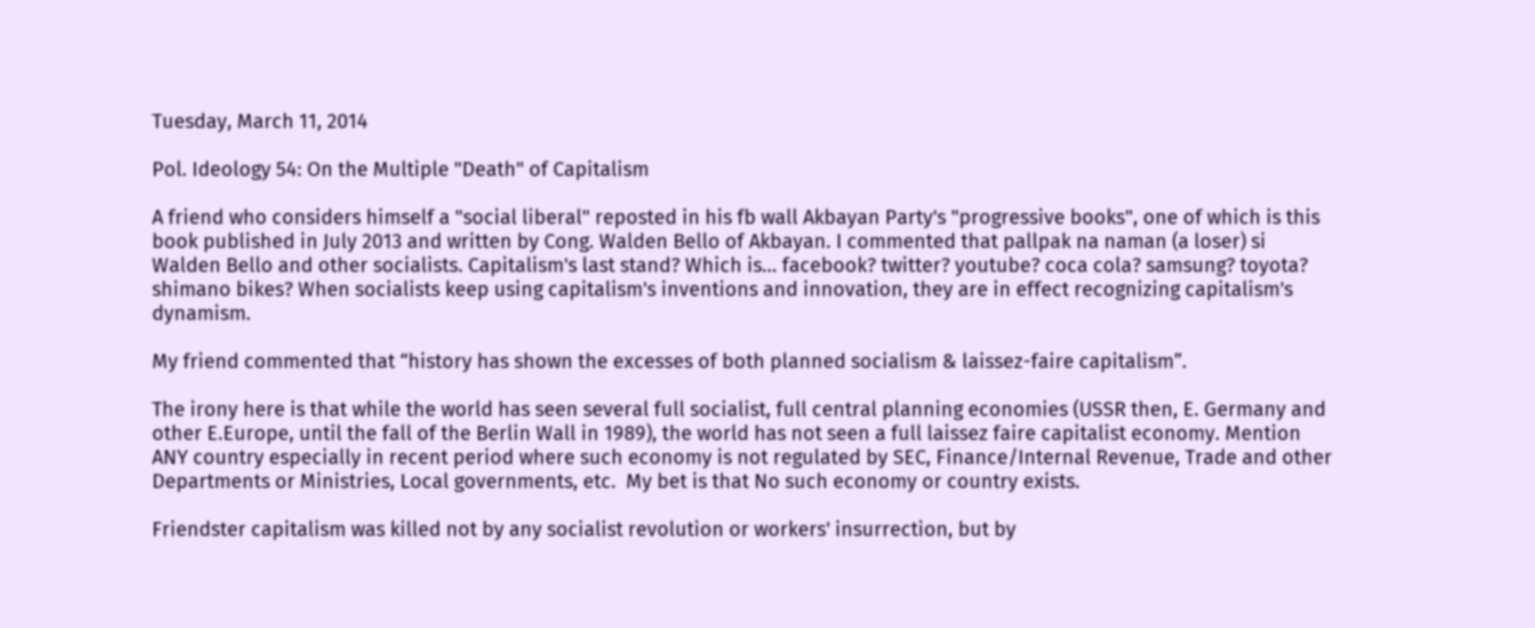Tuesday, March 11, 2014

Pol. Ideology 54: On the Multiple "Death" of Capitalism

A friend who considers himself a "social liberal" reposted in his fb wall Akbayan Party's "progressive books", one of which is this book published in July 2013 and written by Cong. Walden Bello of Akbayan. I commented that pallpak na naman (a loser) si Walden Bello and other socialists. Capitalism's last stand? Which is... facebook? twitter? youtube? coca cola? samsung? toyota? shimano bikes? When socialists keep using capitalism's inventions and innovation, they are in effect recognizing capitalism's dynamism.

My friend commented that “history has shown the excesses of both planned socialism & laissez-faire capitalism”.

The irony here is that while the world has seen several full socialist, full central planning economies (USSR then, E. Germany and other E.Europe, until the fall of the Berlin Wall in 1989), the world has not seen a full laissez faire capitalist economy. Mention ANY country especially in recent period where such economy is not regulated by SEC, Finance/Internal Revenue, Trade and other Departments or Ministries, Local governments, etc.  My bet is that No such economy or country exists.

Friendster capitalism was killed not by any socialist revolution or workers' insurrection, but by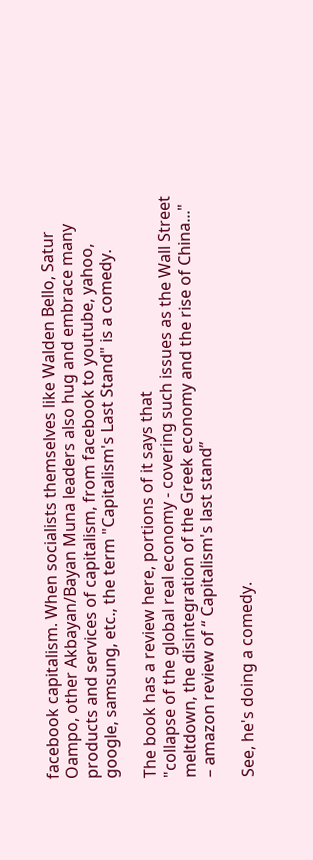facebook capitalism. When socialists themselves like Walden Bello, Satur Oampo, other Akbayan/Bayan Muna leaders also hug and embrace many products and services of capitalism, from facebook to youtube, yahoo, google, samsung, etc., the term "Capitalism's Last Stand" is a comedy.

The book has a review here, portions of it says that
"collapse of the global real economy - covering such issues as the Wall Street meltdown, the disintegration of the Greek economy and the rise of China..." – amazon review of “ Capitalism's last stand”

See, he's doing a comedy.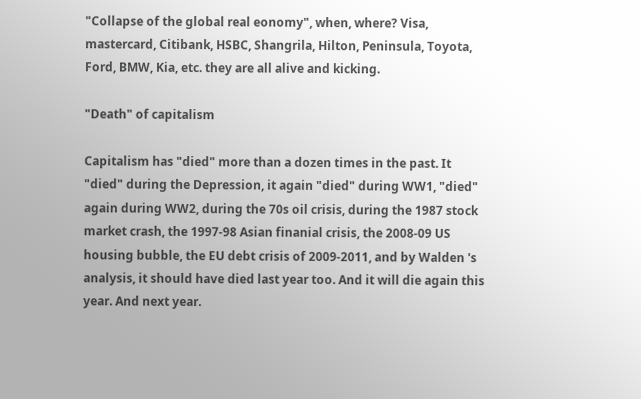"Collapse of the global real eonomy", when, where? Visa, mastercard, Citibank, HSBC, Shangrila, Hilton, Peninsula, Toyota, Ford, BMW, Kia, etc. they are all alive and kicking.

"Death" of capitalism

Capitalism has "died" more than a dozen times in the past. It "died" during the Depression, it again "died" during WW1, "died" again during WW2, during the 70s oil crisis, during the 1987 stock market crash, the 1997-98 Asian finanial crisis, the 2008-09 US housing bubble, the EU debt crisis of 2009-2011, and by Walden 's analysis, it should have died last year too. And it will die again this year. And next year.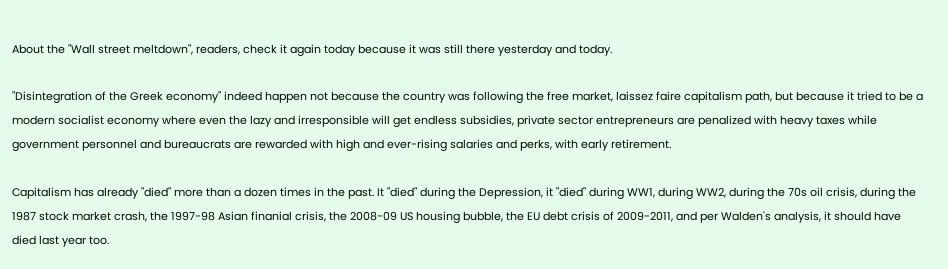About the "Wall street meltdown", readers, check it again today because it was still there yesterday and today.

"Disintegration of the Greek economy" indeed happen not because the country was following the free market, laissez faire capitalism path, but because it tried to be a modern socialist economy where even the lazy and irresponsible will get endless subsidies, private sector entrepreneurs are penalized with heavy taxes while government personnel and bureaucrats are rewarded with high and ever-rising salaries and perks, with early retirement.

Capitalism has already "died" more than a dozen times in the past. It "died" during the Depression, it "died" during WW1, during WW2, during the 70s oil crisis, during the 1987 stock market crash, the 1997-98 Asian finanial crisis, the 2008-09 US housing bubble, the EU debt crisis of 2009-2011, and per Walden's analysis, it should have died last year too.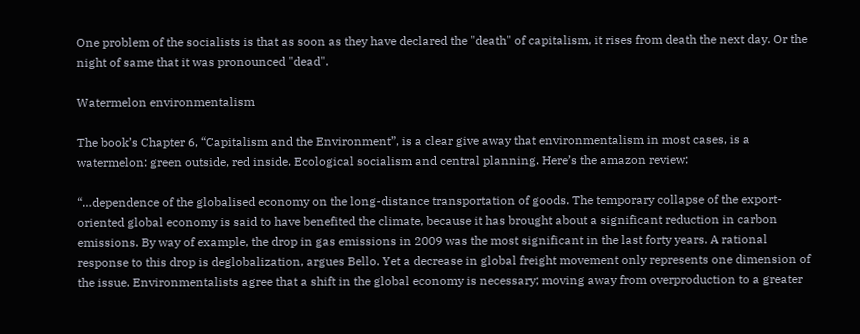One problem of the socialists is that as soon as they have declared the "death" of capitalism, it rises from death the next day. Or the night of same that it was pronounced "dead".

Watermelon environmentalism

The book’s Chapter 6, “Capitalism and the Environment”, is a clear give away that environmentalism in most cases, is a watermelon: green outside, red inside. Ecological socialism and central planning. Here’s the amazon review:

“…dependence of the globalised economy on the long-distance transportation of goods. The temporary collapse of the export-oriented global economy is said to have benefited the climate, because it has brought about a significant reduction in carbon emissions. By way of example, the drop in gas emissions in 2009 was the most significant in the last forty years. A rational response to this drop is deglobalization, argues Bello. Yet a decrease in global freight movement only represents one dimension of the issue. Environmentalists agree that a shift in the global economy is necessary; moving away from overproduction to a greater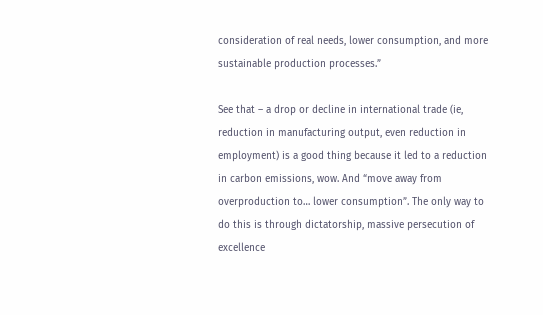consideration of real needs, lower consumption, and more sustainable production processes.”

See that – a drop or decline in international trade (ie, reduction in manufacturing output, even reduction in employment) is a good thing because it led to a reduction in carbon emissions, wow. And “move away from overproduction to… lower consumption”. The only way to do this is through dictatorship, massive persecution of excellence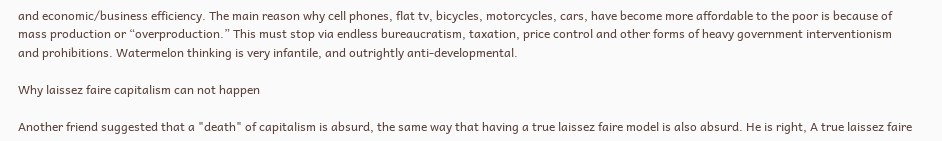and economic/business efficiency. The main reason why cell phones, flat tv, bicycles, motorcycles, cars, have become more affordable to the poor is because of mass production or “overproduction.” This must stop via endless bureaucratism, taxation, price control and other forms of heavy government interventionism and prohibitions. Watermelon thinking is very infantile, and outrightly anti-developmental.

Why laissez faire capitalism can not happen

Another friend suggested that a "death" of capitalism is absurd, the same way that having a true laissez faire model is also absurd. He is right, A true laissez faire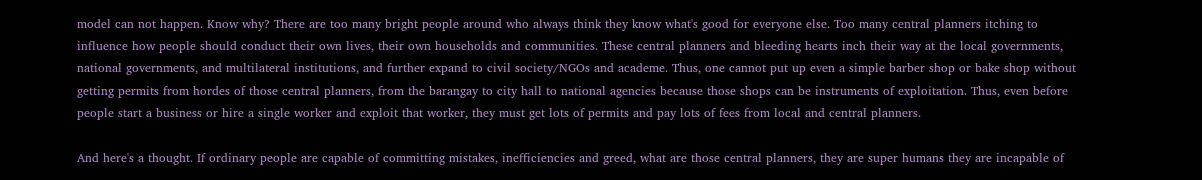model can not happen. Know why? There are too many bright people around who always think they know what's good for everyone else. Too many central planners itching to influence how people should conduct their own lives, their own households and communities. These central planners and bleeding hearts inch their way at the local governments, national governments, and multilateral institutions, and further expand to civil society/NGOs and academe. Thus, one cannot put up even a simple barber shop or bake shop without getting permits from hordes of those central planners, from the barangay to city hall to national agencies because those shops can be instruments of exploitation. Thus, even before people start a business or hire a single worker and exploit that worker, they must get lots of permits and pay lots of fees from local and central planners.

And here's a thought. If ordinary people are capable of committing mistakes, inefficiencies and greed, what are those central planners, they are super humans they are incapable of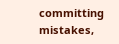committing mistakes,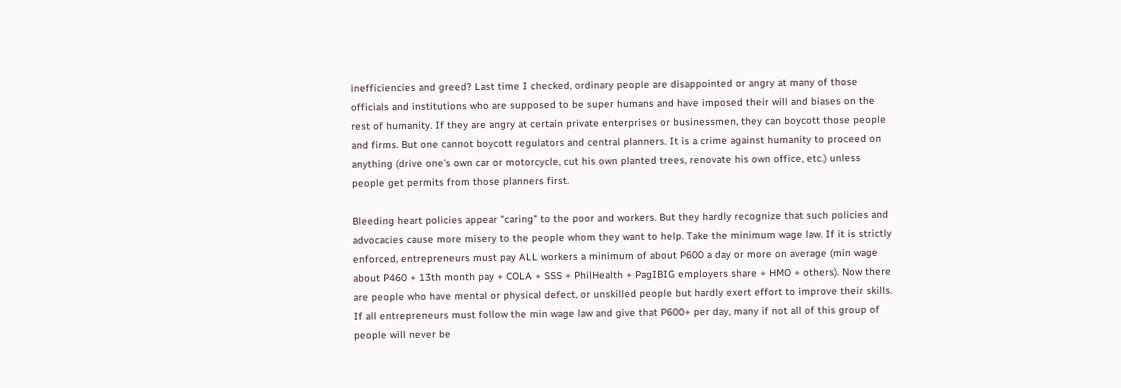inefficiencies and greed? Last time I checked, ordinary people are disappointed or angry at many of those officials and institutions who are supposed to be super humans and have imposed their will and biases on the rest of humanity. If they are angry at certain private enterprises or businessmen, they can boycott those people and firms. But one cannot boycott regulators and central planners. It is a crime against humanity to proceed on anything (drive one's own car or motorcycle, cut his own planted trees, renovate his own office, etc.) unless people get permits from those planners first.

Bleeding heart policies appear "caring" to the poor and workers. But they hardly recognize that such policies and advocacies cause more misery to the people whom they want to help. Take the minimum wage law. If it is strictly enforced, entrepreneurs must pay ALL workers a minimum of about P600 a day or more on average (min wage about P460 + 13th month pay + COLA + SSS + PhilHealth + PagIBIG employers share + HMO + others). Now there are people who have mental or physical defect, or unskilled people but hardly exert effort to improve their skills. If all entrepreneurs must follow the min wage law and give that P600+ per day, many if not all of this group of people will never be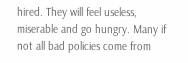hired. They will feel useless, miserable and go hungry. Many if not all bad policies come from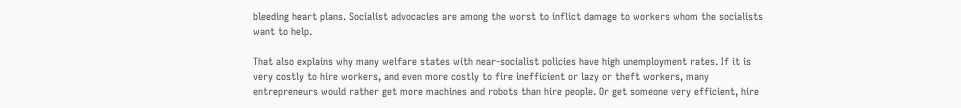bleeding heart plans. Socialist advocacies are among the worst to inflict damage to workers whom the socialists want to help.

That also explains why many welfare states with near-socialist policies have high unemployment rates. If it is very costly to hire workers, and even more costly to fire inefficient or lazy or theft workers, many entrepreneurs would rather get more machines and robots than hire people. Or get someone very efficient, hire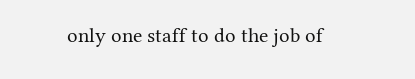only one staff to do the job of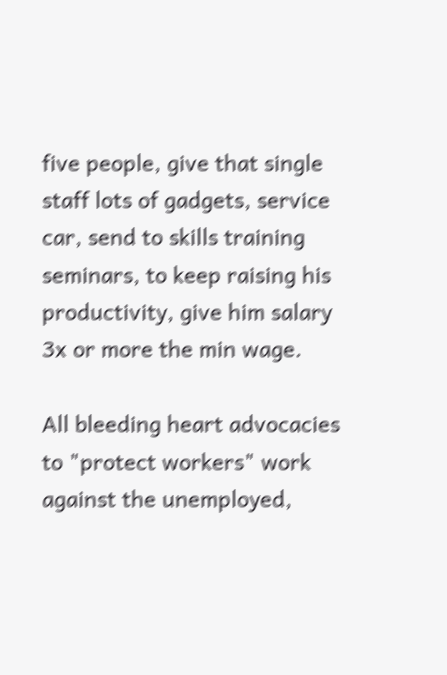five people, give that single staff lots of gadgets, service car, send to skills training seminars, to keep raising his productivity, give him salary 3x or more the min wage.

All bleeding heart advocacies to "protect workers" work against the unemployed,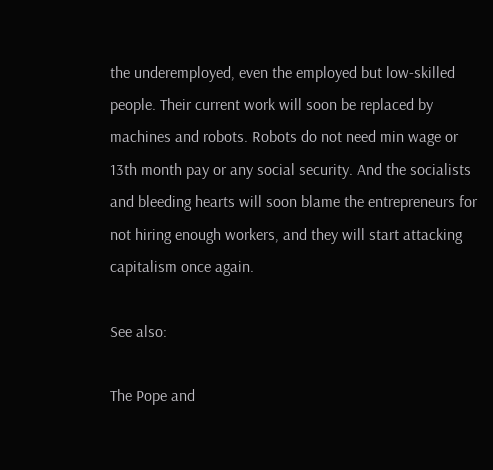the underemployed, even the employed but low-skilled people. Their current work will soon be replaced by machines and robots. Robots do not need min wage or 13th month pay or any social security. And the socialists and bleeding hearts will soon blame the entrepreneurs for not hiring enough workers, and they will start attacking capitalism once again.

See also:

The Pope and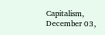Capitalism, December 03,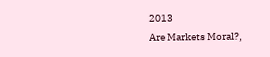2013
Are Markets Moral?,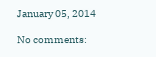January 05, 2014

No comments: